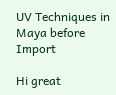UV Techniques in Maya before Import

Hi great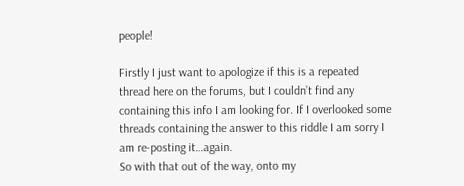people!

Firstly I just want to apologize if this is a repeated thread here on the forums, but I couldn’t find any containing this info I am looking for. If I overlooked some threads containing the answer to this riddle I am sorry I am re-posting it…again.
So with that out of the way, onto my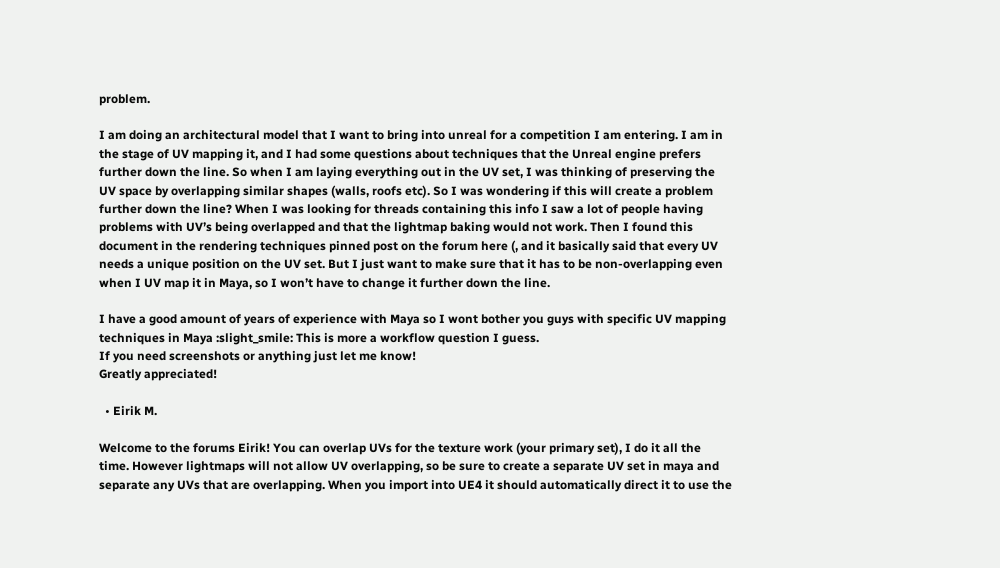problem.

I am doing an architectural model that I want to bring into unreal for a competition I am entering. I am in the stage of UV mapping it, and I had some questions about techniques that the Unreal engine prefers further down the line. So when I am laying everything out in the UV set, I was thinking of preserving the UV space by overlapping similar shapes (walls, roofs etc). So I was wondering if this will create a problem further down the line? When I was looking for threads containing this info I saw a lot of people having problems with UV’s being overlapped and that the lightmap baking would not work. Then I found this document in the rendering techniques pinned post on the forum here (, and it basically said that every UV needs a unique position on the UV set. But I just want to make sure that it has to be non-overlapping even when I UV map it in Maya, so I won’t have to change it further down the line.

I have a good amount of years of experience with Maya so I wont bother you guys with specific UV mapping techniques in Maya :slight_smile: This is more a workflow question I guess.
If you need screenshots or anything just let me know!
Greatly appreciated!

  • Eirik M.

Welcome to the forums Eirik! You can overlap UVs for the texture work (your primary set), I do it all the time. However lightmaps will not allow UV overlapping, so be sure to create a separate UV set in maya and separate any UVs that are overlapping. When you import into UE4 it should automatically direct it to use the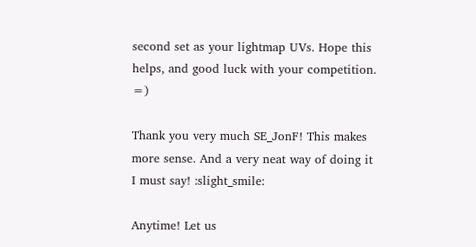second set as your lightmap UVs. Hope this helps, and good luck with your competition. =)

Thank you very much SE_JonF! This makes more sense. And a very neat way of doing it I must say! :slight_smile:

Anytime! Let us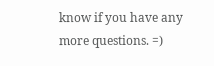know if you have any more questions. =)